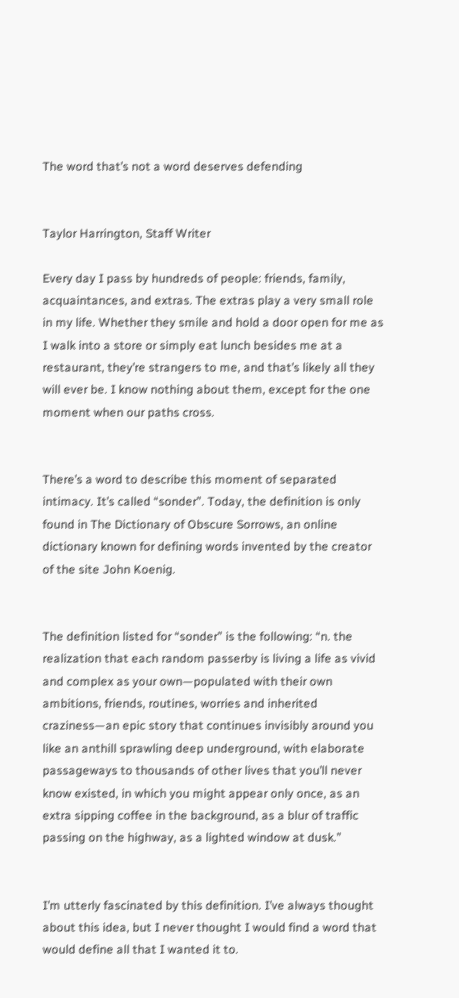The word that’s not a word deserves defending


Taylor Harrington, Staff Writer

Every day I pass by hundreds of people: friends, family, acquaintances, and extras. The extras play a very small role in my life. Whether they smile and hold a door open for me as I walk into a store or simply eat lunch besides me at a restaurant, they’re strangers to me, and that’s likely all they will ever be. I know nothing about them, except for the one moment when our paths cross.


There’s a word to describe this moment of separated intimacy. It’s called “sonder”. Today, the definition is only found in The Dictionary of Obscure Sorrows, an online dictionary known for defining words invented by the creator of the site John Koenig.


The definition listed for “sonder” is the following: “n. the realization that each random passerby is living a life as vivid and complex as your own—populated with their own ambitions, friends, routines, worries and inherited craziness—an epic story that continues invisibly around you like an anthill sprawling deep underground, with elaborate passageways to thousands of other lives that you’ll never know existed, in which you might appear only once, as an extra sipping coffee in the background, as a blur of traffic passing on the highway, as a lighted window at dusk.”


I’m utterly fascinated by this definition. I’ve always thought about this idea, but I never thought I would find a word that would define all that I wanted it to.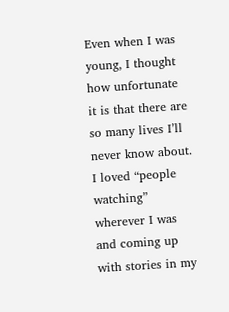Even when I was young, I thought how unfortunate it is that there are so many lives I’ll never know about. I loved “people watching” wherever I was and coming up with stories in my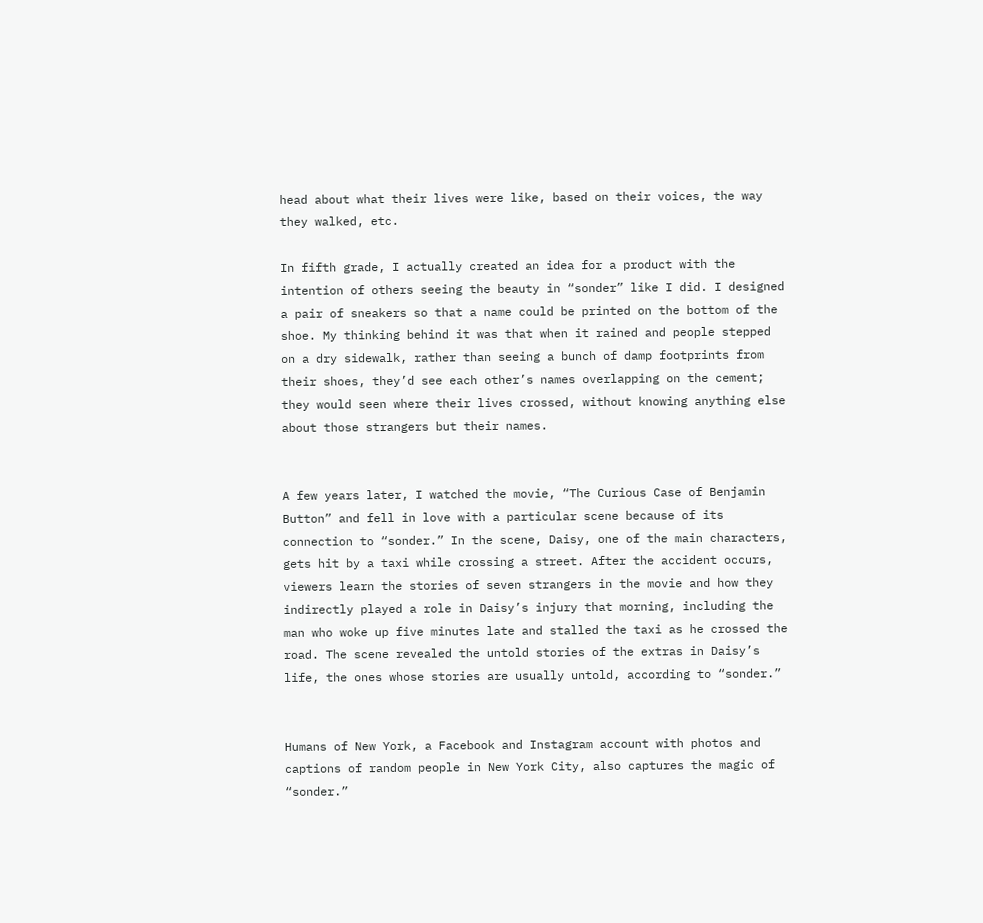head about what their lives were like, based on their voices, the way they walked, etc.

In fifth grade, I actually created an idea for a product with the intention of others seeing the beauty in “sonder” like I did. I designed a pair of sneakers so that a name could be printed on the bottom of the shoe. My thinking behind it was that when it rained and people stepped on a dry sidewalk, rather than seeing a bunch of damp footprints from their shoes, they’d see each other’s names overlapping on the cement; they would seen where their lives crossed, without knowing anything else about those strangers but their names.


A few years later, I watched the movie, “The Curious Case of Benjamin Button” and fell in love with a particular scene because of its connection to “sonder.” In the scene, Daisy, one of the main characters, gets hit by a taxi while crossing a street. After the accident occurs, viewers learn the stories of seven strangers in the movie and how they indirectly played a role in Daisy’s injury that morning, including the man who woke up five minutes late and stalled the taxi as he crossed the road. The scene revealed the untold stories of the extras in Daisy’s life, the ones whose stories are usually untold, according to “sonder.”


Humans of New York, a Facebook and Instagram account with photos and captions of random people in New York City, also captures the magic of “sonder.”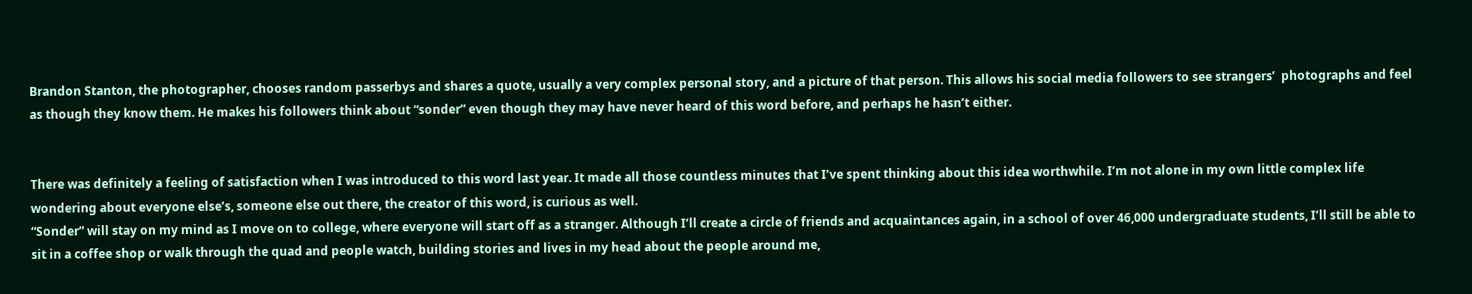Brandon Stanton, the photographer, chooses random passerbys and shares a quote, usually a very complex personal story, and a picture of that person. This allows his social media followers to see strangers’  photographs and feel as though they know them. He makes his followers think about “sonder” even though they may have never heard of this word before, and perhaps he hasn’t either.


There was definitely a feeling of satisfaction when I was introduced to this word last year. It made all those countless minutes that I’ve spent thinking about this idea worthwhile. I’m not alone in my own little complex life wondering about everyone else’s, someone else out there, the creator of this word, is curious as well.
“Sonder” will stay on my mind as I move on to college, where everyone will start off as a stranger. Although I’ll create a circle of friends and acquaintances again, in a school of over 46,000 undergraduate students, I’ll still be able to sit in a coffee shop or walk through the quad and people watch, building stories and lives in my head about the people around me,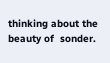thinking about the beauty of  sonder.